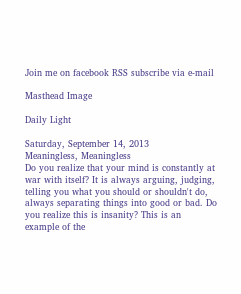Join me on facebook RSS subscribe via e-mail

Masthead Image

Daily Light

Saturday, September 14, 2013
Meaningless, Meaningless
Do you realize that your mind is constantly at war with itself? It is always arguing, judging, telling you what you should or shouldn't do, always separating things into good or bad. Do you realize this is insanity? This is an example of the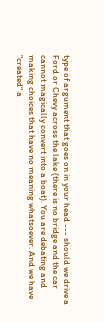type of argument that goes on in your head --- should we drive a Ford or Chevy across the lake (there is no bridge and the car cannot magically convert into a boat). You are debating and making choices that have no meaning whatsoever. And we have "created" a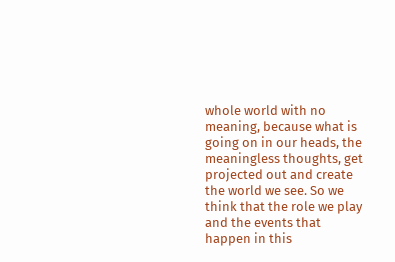whole world with no meaning, because what is going on in our heads, the meaningless thoughts, get projected out and create the world we see. So we think that the role we play and the events that happen in this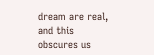dream are real, and this obscures us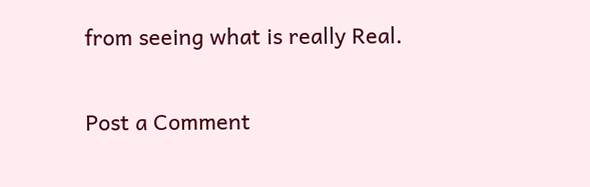from seeing what is really Real.


Post a Comment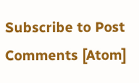Subscribe to Post Comments [Atom]